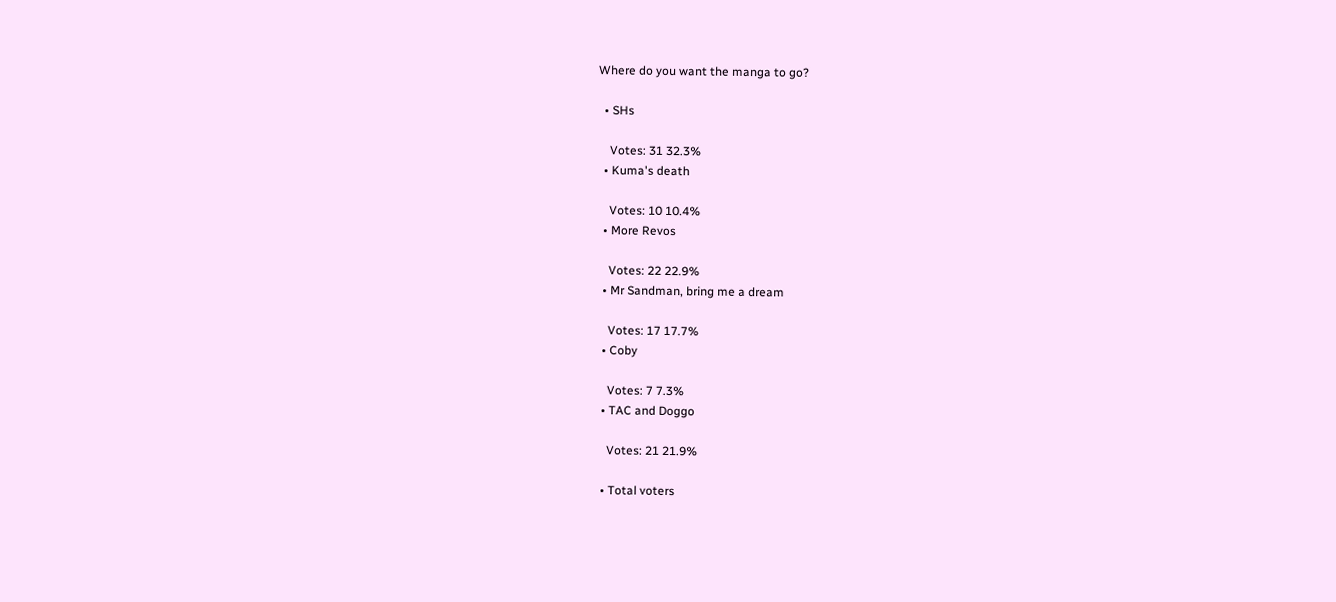Where do you want the manga to go?

  • SHs

    Votes: 31 32.3%
  • Kuma's death

    Votes: 10 10.4%
  • More Revos

    Votes: 22 22.9%
  • Mr Sandman, bring me a dream

    Votes: 17 17.7%
  • Coby

    Votes: 7 7.3%
  • TAC and Doggo

    Votes: 21 21.9%

  • Total voters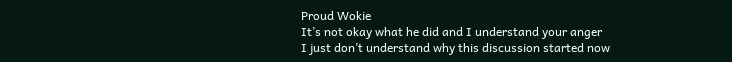Proud Wokie
It’s not okay what he did and I understand your anger
I just don’t understand why this discussion started now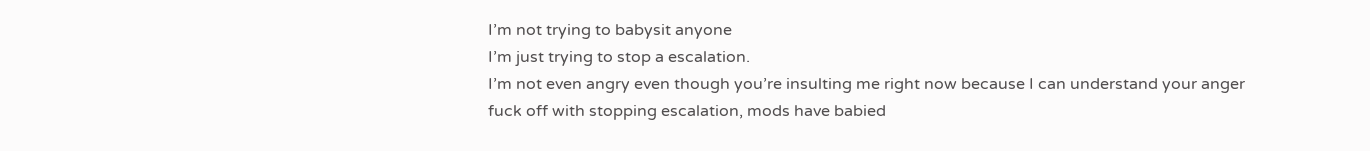I’m not trying to babysit anyone
I’m just trying to stop a escalation.
I’m not even angry even though you’re insulting me right now because I can understand your anger
fuck off with stopping escalation, mods have babied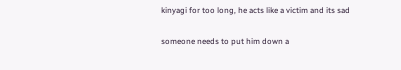kinyagi for too long, he acts like a victim and its sad

someone needs to put him down a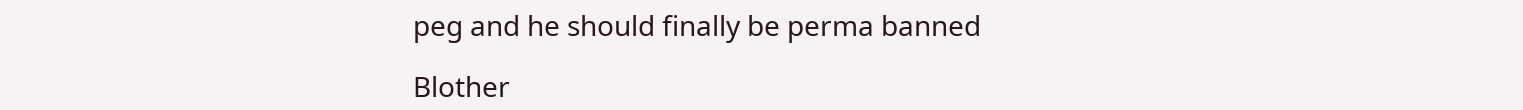peg and he should finally be perma banned

Blother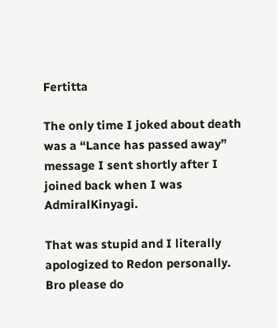Fertitta

The only time I joked about death was a “Lance has passed away” message I sent shortly after I joined back when I was AdmiralKinyagi.

That was stupid and I literally apologized to Redon personally.
Bro please do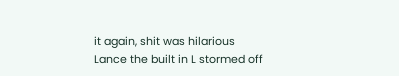it again, shit was hilarious
Lance the built in L stormed off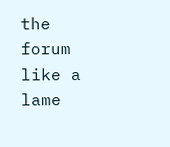the forum like a lame